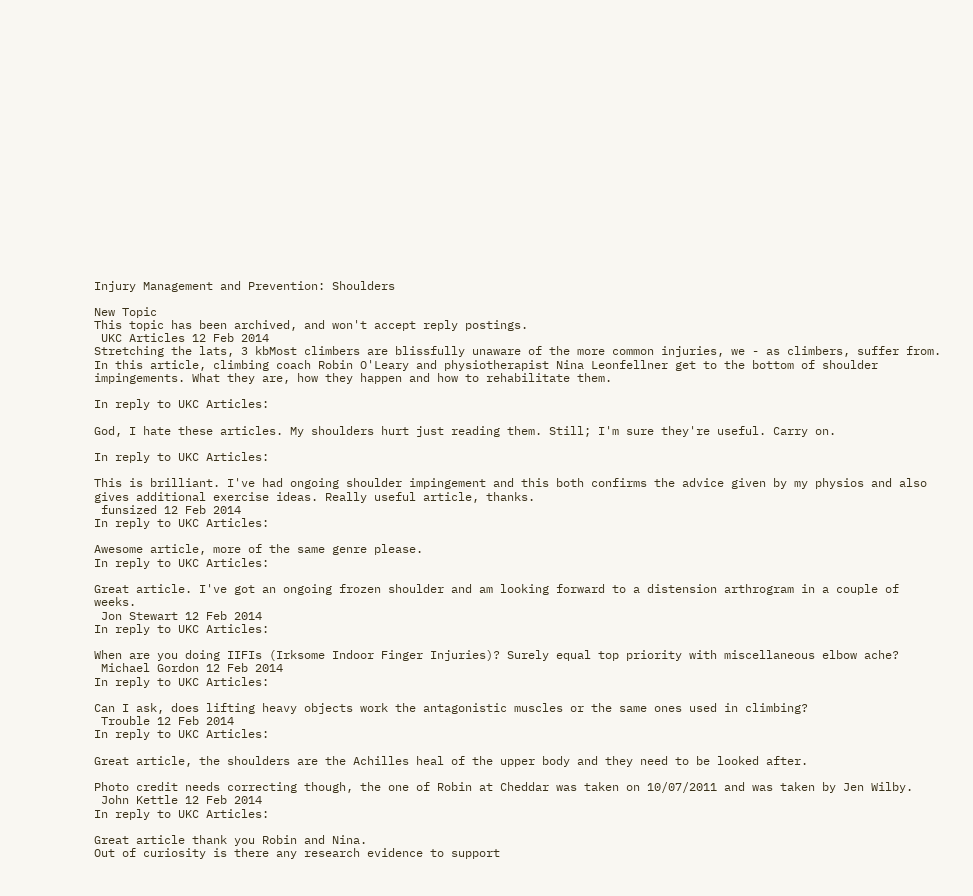Injury Management and Prevention: Shoulders

New Topic
This topic has been archived, and won't accept reply postings.
 UKC Articles 12 Feb 2014
Stretching the lats, 3 kbMost climbers are blissfully unaware of the more common injuries, we - as climbers, suffer from. In this article, climbing coach Robin O'Leary and physiotherapist Nina Leonfellner get to the bottom of shoulder impingements. What they are, how they happen and how to rehabilitate them.

In reply to UKC Articles:

God, I hate these articles. My shoulders hurt just reading them. Still; I'm sure they're useful. Carry on.

In reply to UKC Articles:

This is brilliant. I've had ongoing shoulder impingement and this both confirms the advice given by my physios and also gives additional exercise ideas. Really useful article, thanks.
 funsized 12 Feb 2014
In reply to UKC Articles:

Awesome article, more of the same genre please.
In reply to UKC Articles:

Great article. I've got an ongoing frozen shoulder and am looking forward to a distension arthrogram in a couple of weeks.
 Jon Stewart 12 Feb 2014
In reply to UKC Articles:

When are you doing IIFIs (Irksome Indoor Finger Injuries)? Surely equal top priority with miscellaneous elbow ache?
 Michael Gordon 12 Feb 2014
In reply to UKC Articles:

Can I ask, does lifting heavy objects work the antagonistic muscles or the same ones used in climbing?
 Trouble 12 Feb 2014
In reply to UKC Articles:

Great article, the shoulders are the Achilles heal of the upper body and they need to be looked after.

Photo credit needs correcting though, the one of Robin at Cheddar was taken on 10/07/2011 and was taken by Jen Wilby.
 John Kettle 12 Feb 2014
In reply to UKC Articles:

Great article thank you Robin and Nina.
Out of curiosity is there any research evidence to support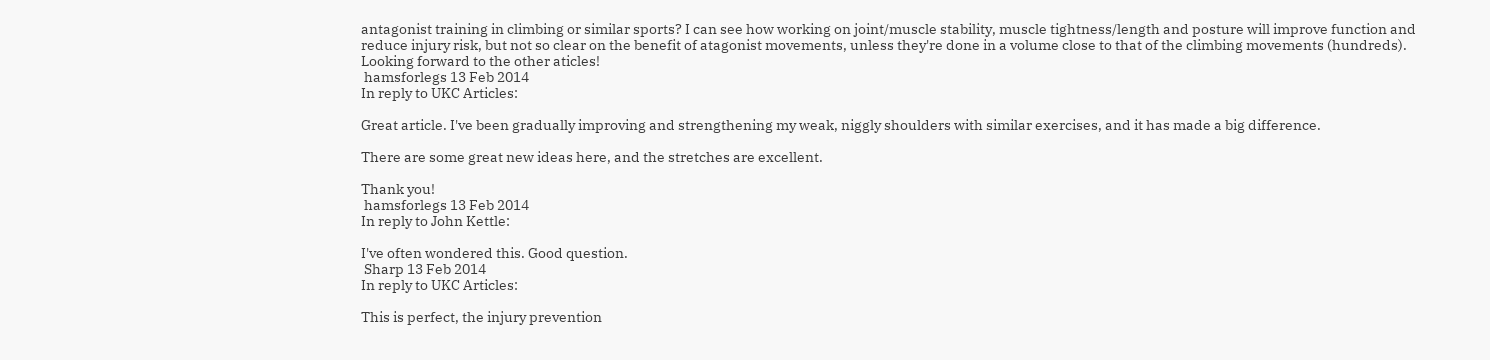antagonist training in climbing or similar sports? I can see how working on joint/muscle stability, muscle tightness/length and posture will improve function and reduce injury risk, but not so clear on the benefit of atagonist movements, unless they're done in a volume close to that of the climbing movements (hundreds).
Looking forward to the other aticles!
 hamsforlegs 13 Feb 2014
In reply to UKC Articles:

Great article. I've been gradually improving and strengthening my weak, niggly shoulders with similar exercises, and it has made a big difference.

There are some great new ideas here, and the stretches are excellent.

Thank you!
 hamsforlegs 13 Feb 2014
In reply to John Kettle:

I've often wondered this. Good question.
 Sharp 13 Feb 2014
In reply to UKC Articles:

This is perfect, the injury prevention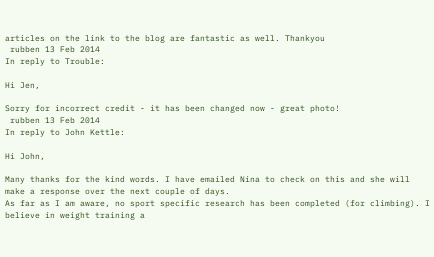articles on the link to the blog are fantastic as well. Thankyou
 rubben 13 Feb 2014
In reply to Trouble:

Hi Jen,

Sorry for incorrect credit - it has been changed now - great photo!
 rubben 13 Feb 2014
In reply to John Kettle:

Hi John,

Many thanks for the kind words. I have emailed Nina to check on this and she will make a response over the next couple of days.
As far as I am aware, no sport specific research has been completed (for climbing). I believe in weight training a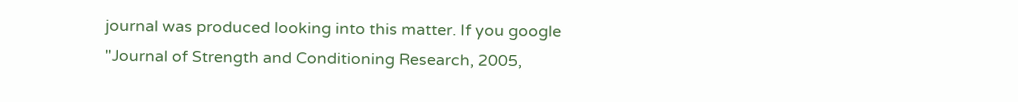journal was produced looking into this matter. If you google "Journal of Strength and Conditioning Research, 2005,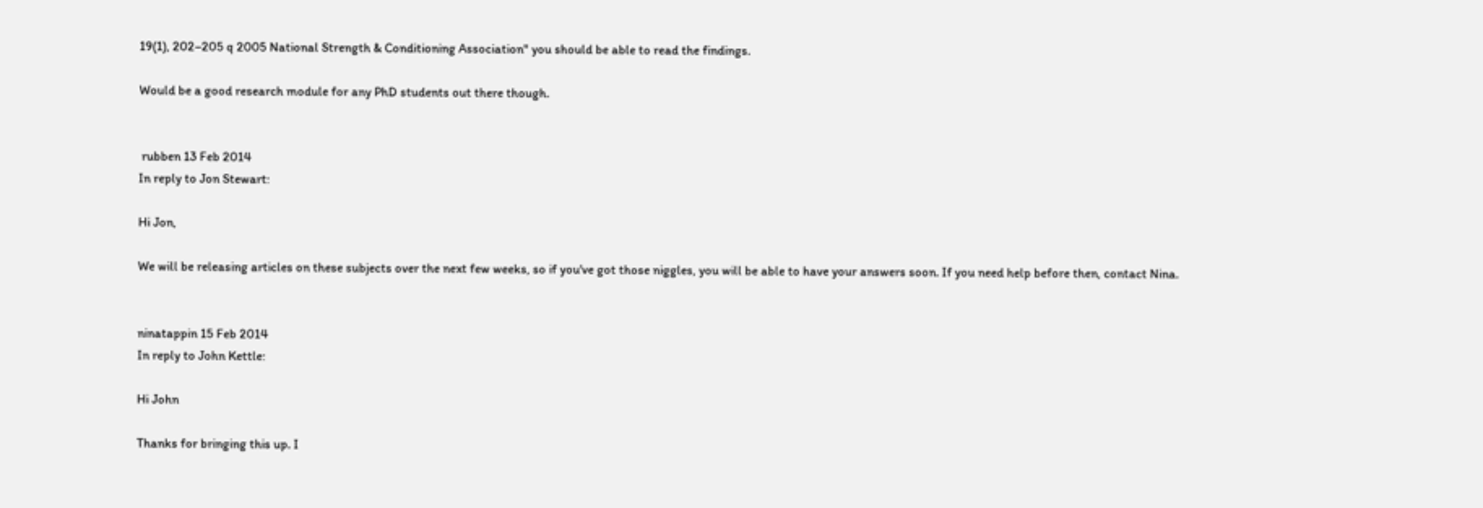19(1), 202–205 q 2005 National Strength & Conditioning Association" you should be able to read the findings.

Would be a good research module for any PhD students out there though.


 rubben 13 Feb 2014
In reply to Jon Stewart:

Hi Jon,

We will be releasing articles on these subjects over the next few weeks, so if you've got those niggles, you will be able to have your answers soon. If you need help before then, contact Nina.


ninatappin 15 Feb 2014
In reply to John Kettle:

Hi John

Thanks for bringing this up. I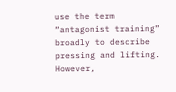use the term “antagonist training” broadly to describe pressing and lifting. However,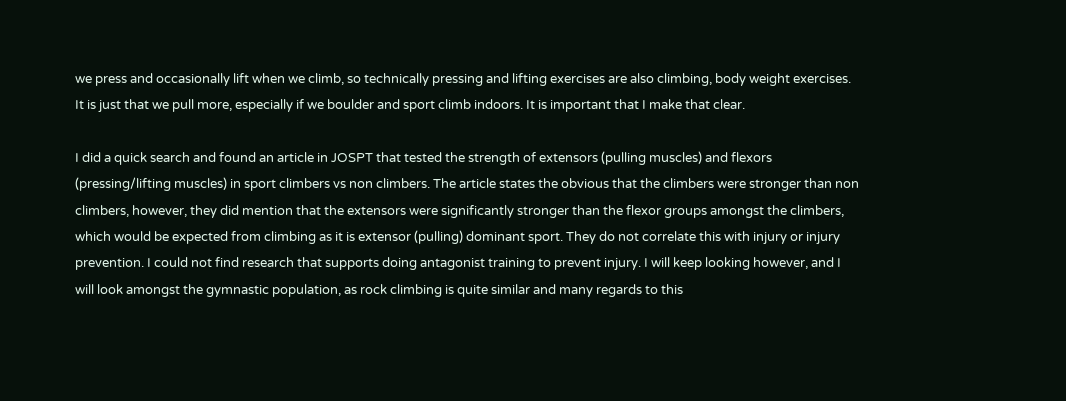we press and occasionally lift when we climb, so technically pressing and lifting exercises are also climbing, body weight exercises. It is just that we pull more, especially if we boulder and sport climb indoors. It is important that I make that clear.

I did a quick search and found an article in JOSPT that tested the strength of extensors (pulling muscles) and flexors (pressing/lifting muscles) in sport climbers vs non climbers. The article states the obvious that the climbers were stronger than non climbers, however, they did mention that the extensors were significantly stronger than the flexor groups amongst the climbers, which would be expected from climbing as it is extensor (pulling) dominant sport. They do not correlate this with injury or injury prevention. I could not find research that supports doing antagonist training to prevent injury. I will keep looking however, and I will look amongst the gymnastic population, as rock climbing is quite similar and many regards to this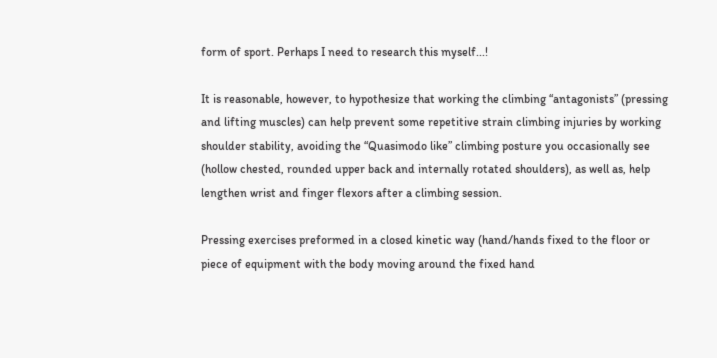form of sport. Perhaps I need to research this myself...!

It is reasonable, however, to hypothesize that working the climbing “antagonists” (pressing and lifting muscles) can help prevent some repetitive strain climbing injuries by working shoulder stability, avoiding the “Quasimodo like” climbing posture you occasionally see (hollow chested, rounded upper back and internally rotated shoulders), as well as, help lengthen wrist and finger flexors after a climbing session.

Pressing exercises preformed in a closed kinetic way (hand/hands fixed to the floor or piece of equipment with the body moving around the fixed hand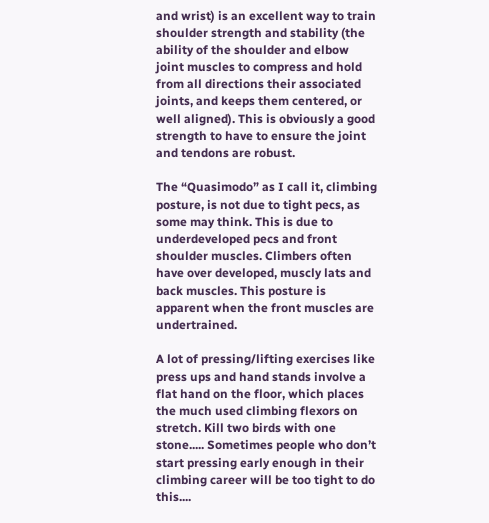and wrist) is an excellent way to train shoulder strength and stability (the ability of the shoulder and elbow joint muscles to compress and hold from all directions their associated joints, and keeps them centered, or well aligned). This is obviously a good strength to have to ensure the joint and tendons are robust.

The “Quasimodo” as I call it, climbing posture, is not due to tight pecs, as some may think. This is due to underdeveloped pecs and front shoulder muscles. Climbers often have over developed, muscly lats and back muscles. This posture is apparent when the front muscles are undertrained.

A lot of pressing/lifting exercises like press ups and hand stands involve a flat hand on the floor, which places the much used climbing flexors on stretch. Kill two birds with one stone..... Sometimes people who don’t start pressing early enough in their climbing career will be too tight to do this....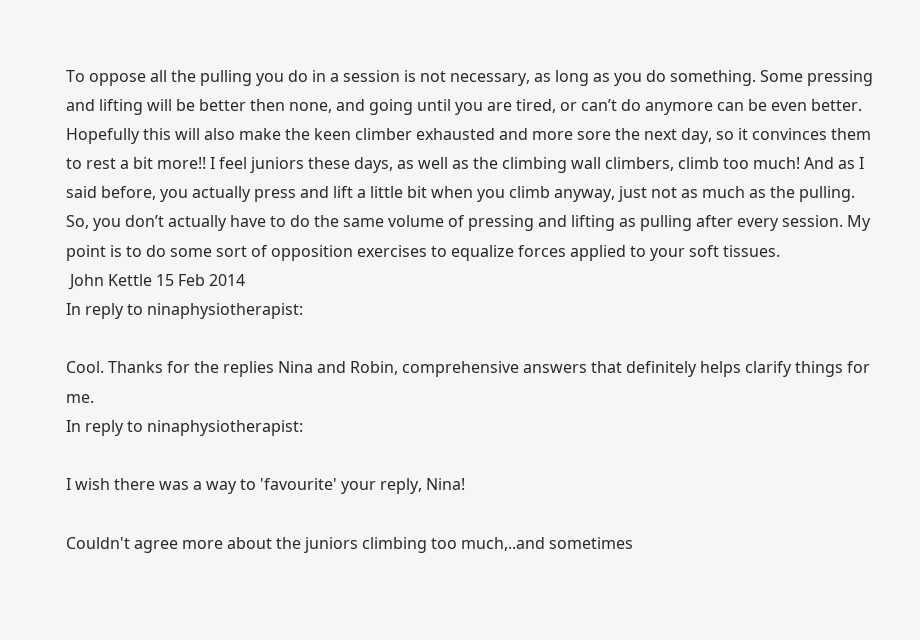To oppose all the pulling you do in a session is not necessary, as long as you do something. Some pressing and lifting will be better then none, and going until you are tired, or can’t do anymore can be even better. Hopefully this will also make the keen climber exhausted and more sore the next day, so it convinces them to rest a bit more!! I feel juniors these days, as well as the climbing wall climbers, climb too much! And as I said before, you actually press and lift a little bit when you climb anyway, just not as much as the pulling. So, you don’t actually have to do the same volume of pressing and lifting as pulling after every session. My point is to do some sort of opposition exercises to equalize forces applied to your soft tissues.
 John Kettle 15 Feb 2014
In reply to ninaphysiotherapist:

Cool. Thanks for the replies Nina and Robin, comprehensive answers that definitely helps clarify things for me.
In reply to ninaphysiotherapist:

I wish there was a way to 'favourite' your reply, Nina!

Couldn't agree more about the juniors climbing too much,..and sometimes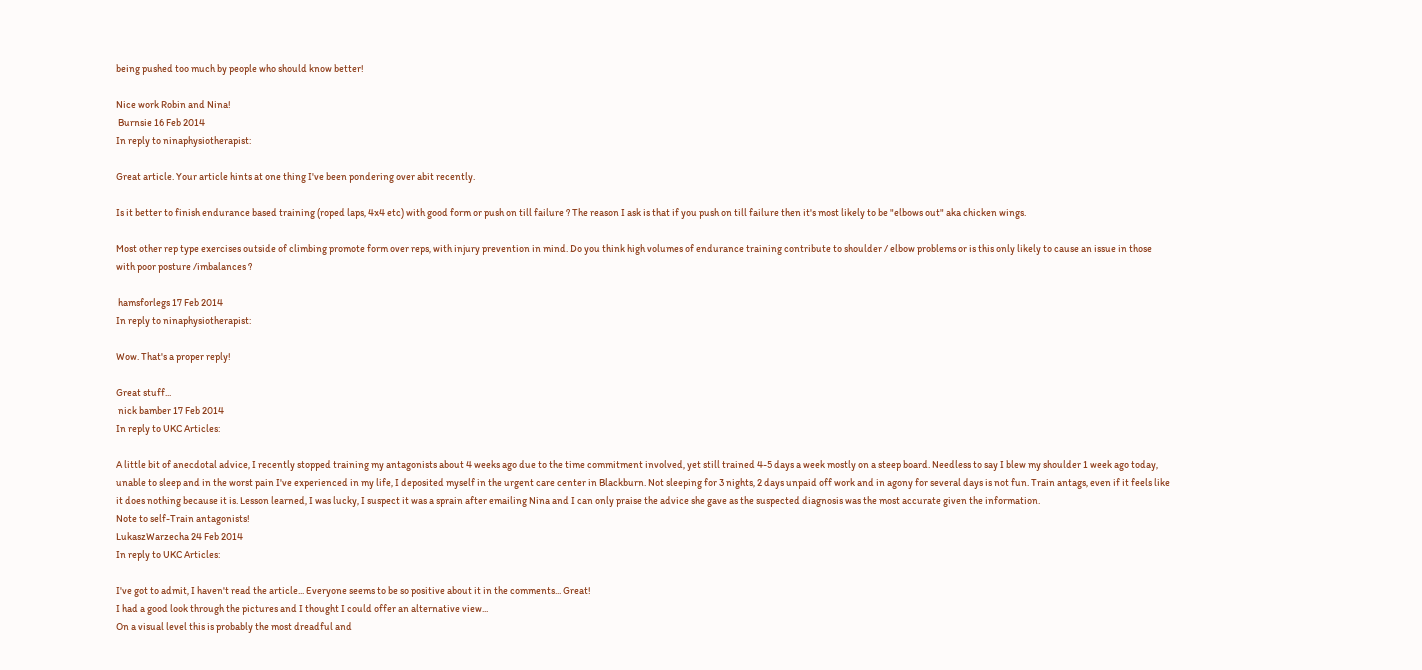being pushed too much by people who should know better!

Nice work Robin and Nina!
 Burnsie 16 Feb 2014
In reply to ninaphysiotherapist:

Great article. Your article hints at one thing I've been pondering over abit recently.

Is it better to finish endurance based training (roped laps, 4x4 etc) with good form or push on till failure ? The reason I ask is that if you push on till failure then it's most likely to be "elbows out" aka chicken wings.

Most other rep type exercises outside of climbing promote form over reps, with injury prevention in mind. Do you think high volumes of endurance training contribute to shoulder / elbow problems or is this only likely to cause an issue in those with poor posture /imbalances ?

 hamsforlegs 17 Feb 2014
In reply to ninaphysiotherapist:

Wow. That's a proper reply!

Great stuff...
 nick bamber 17 Feb 2014
In reply to UKC Articles:

A little bit of anecdotal advice, I recently stopped training my antagonists about 4 weeks ago due to the time commitment involved, yet still trained 4-5 days a week mostly on a steep board. Needless to say I blew my shoulder 1 week ago today, unable to sleep and in the worst pain I've experienced in my life, I deposited myself in the urgent care center in Blackburn. Not sleeping for 3 nights, 2 days unpaid off work and in agony for several days is not fun. Train antags, even if it feels like it does nothing because it is. Lesson learned, I was lucky, I suspect it was a sprain after emailing Nina and I can only praise the advice she gave as the suspected diagnosis was the most accurate given the information.
Note to self-Train antagonists!
LukaszWarzecha 24 Feb 2014
In reply to UKC Articles:

I've got to admit, I haven't read the article... Everyone seems to be so positive about it in the comments... Great!
I had a good look through the pictures and I thought I could offer an alternative view...
On a visual level this is probably the most dreadful and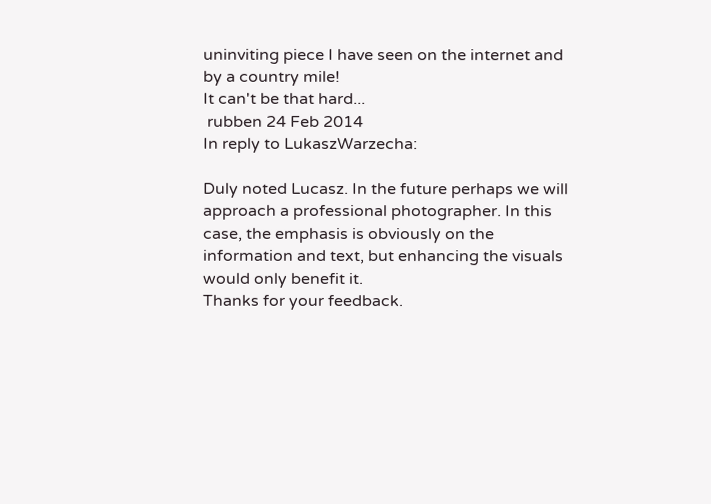uninviting piece I have seen on the internet and by a country mile!
It can't be that hard...
 rubben 24 Feb 2014
In reply to LukaszWarzecha:

Duly noted Lucasz. In the future perhaps we will approach a professional photographer. In this case, the emphasis is obviously on the information and text, but enhancing the visuals would only benefit it.
Thanks for your feedback.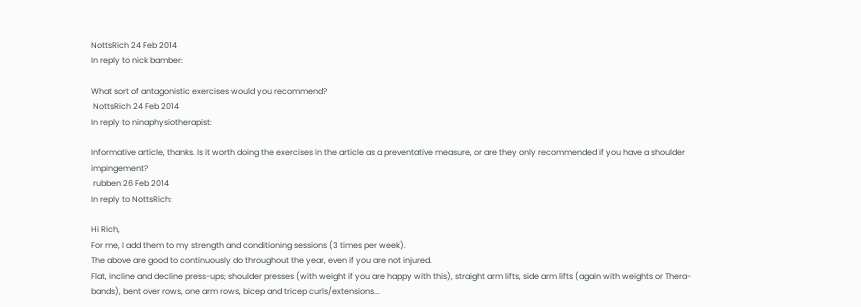NottsRich 24 Feb 2014
In reply to nick bamber:

What sort of antagonistic exercises would you recommend?
 NottsRich 24 Feb 2014
In reply to ninaphysiotherapist:

Informative article, thanks. Is it worth doing the exercises in the article as a preventative measure, or are they only recommended if you have a shoulder impingement?
 rubben 26 Feb 2014
In reply to NottsRich:

Hi Rich,
For me, I add them to my strength and conditioning sessions (3 times per week).
The above are good to continuously do throughout the year, even if you are not injured.
Flat, incline and decline press-ups; shoulder presses (with weight if you are happy with this), straight arm lifts, side arm lifts (again with weights or Thera-bands), bent over rows, one arm rows, bicep and tricep curls/extensions...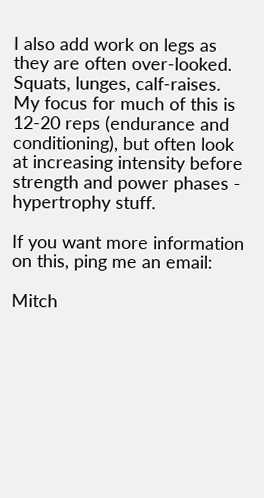I also add work on legs as they are often over-looked. Squats, lunges, calf-raises.
My focus for much of this is 12-20 reps (endurance and conditioning), but often look at increasing intensity before strength and power phases - hypertrophy stuff.

If you want more information on this, ping me an email:

Mitch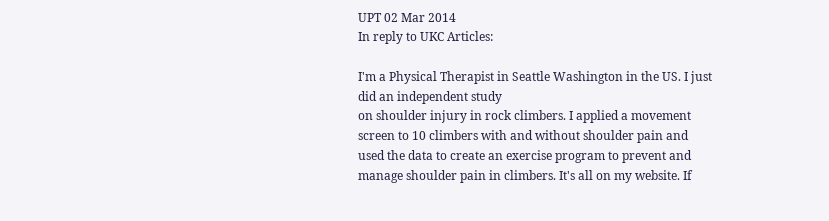UPT 02 Mar 2014
In reply to UKC Articles:

I'm a Physical Therapist in Seattle Washington in the US. I just did an independent study
on shoulder injury in rock climbers. I applied a movement screen to 10 climbers with and without shoulder pain and used the data to create an exercise program to prevent and manage shoulder pain in climbers. It's all on my website. If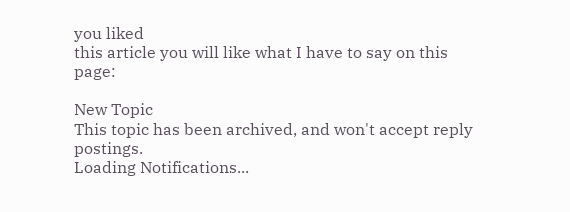you liked
this article you will like what I have to say on this page:

New Topic
This topic has been archived, and won't accept reply postings.
Loading Notifications...